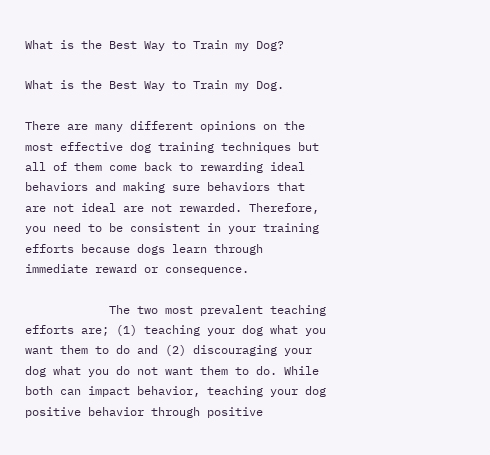What is the Best Way to Train my Dog?

What is the Best Way to Train my Dog.

There are many different opinions on the most effective dog training techniques but all of them come back to rewarding ideal behaviors and making sure behaviors that are not ideal are not rewarded. Therefore, you need to be consistent in your training efforts because dogs learn through immediate reward or consequence.

            The two most prevalent teaching efforts are; (1) teaching your dog what you want them to do and (2) discouraging your dog what you do not want them to do. While both can impact behavior, teaching your dog positive behavior through positive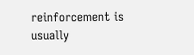reinforcement is usually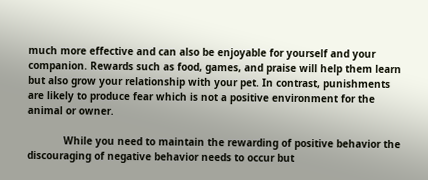much more effective and can also be enjoyable for yourself and your companion. Rewards such as food, games, and praise will help them learn but also grow your relationship with your pet. In contrast, punishments are likely to produce fear which is not a positive environment for the animal or owner.

            While you need to maintain the rewarding of positive behavior the discouraging of negative behavior needs to occur but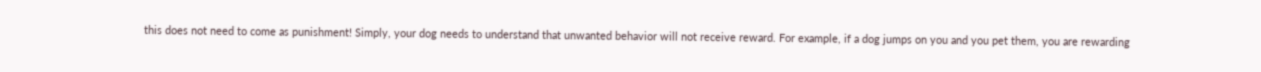this does not need to come as punishment! Simply, your dog needs to understand that unwanted behavior will not receive reward. For example, if a dog jumps on you and you pet them, you are rewarding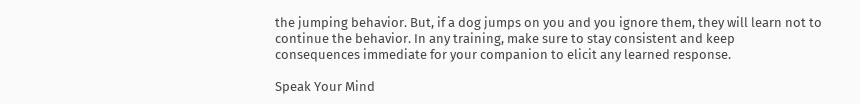the jumping behavior. But, if a dog jumps on you and you ignore them, they will learn not to continue the behavior. In any training, make sure to stay consistent and keep consequences immediate for your companion to elicit any learned response.

Speak Your Mind